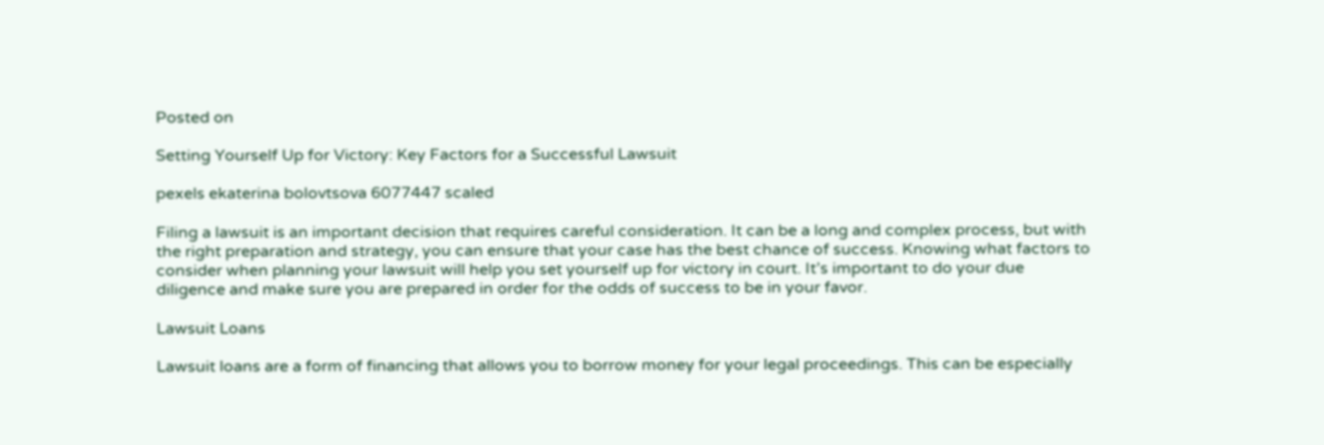Posted on

Setting Yourself Up for Victory: Key Factors for a Successful Lawsuit

pexels ekaterina bolovtsova 6077447 scaled

Filing a lawsuit is an important decision that requires careful consideration. It can be a long and complex process, but with the right preparation and strategy, you can ensure that your case has the best chance of success. Knowing what factors to consider when planning your lawsuit will help you set yourself up for victory in court. It’s important to do your due diligence and make sure you are prepared in order for the odds of success to be in your favor.

Lawsuit Loans

Lawsuit loans are a form of financing that allows you to borrow money for your legal proceedings. This can be especially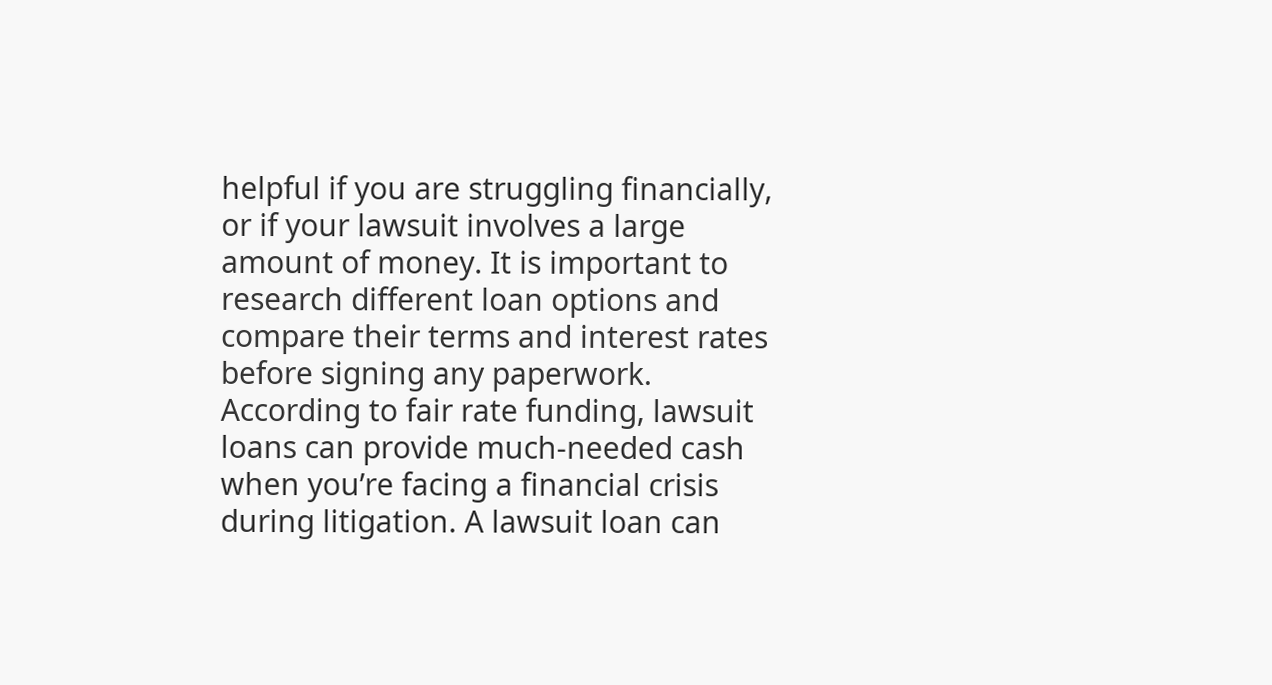helpful if you are struggling financially, or if your lawsuit involves a large amount of money. It is important to research different loan options and compare their terms and interest rates before signing any paperwork. According to fair rate funding, lawsuit loans can provide much-needed cash when you’re facing a financial crisis during litigation. A lawsuit loan can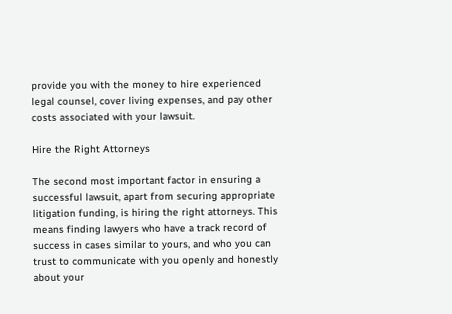provide you with the money to hire experienced legal counsel, cover living expenses, and pay other costs associated with your lawsuit.

Hire the Right Attorneys

The second most important factor in ensuring a successful lawsuit, apart from securing appropriate litigation funding, is hiring the right attorneys. This means finding lawyers who have a track record of success in cases similar to yours, and who you can trust to communicate with you openly and honestly about your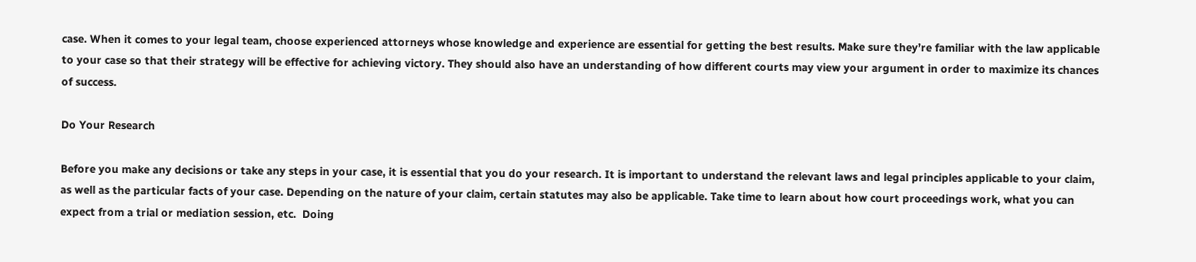case. When it comes to your legal team, choose experienced attorneys whose knowledge and experience are essential for getting the best results. Make sure they’re familiar with the law applicable to your case so that their strategy will be effective for achieving victory. They should also have an understanding of how different courts may view your argument in order to maximize its chances of success.

Do Your Research

Before you make any decisions or take any steps in your case, it is essential that you do your research. It is important to understand the relevant laws and legal principles applicable to your claim, as well as the particular facts of your case. Depending on the nature of your claim, certain statutes may also be applicable. Take time to learn about how court proceedings work, what you can expect from a trial or mediation session, etc.  Doing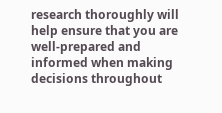research thoroughly will help ensure that you are well-prepared and informed when making decisions throughout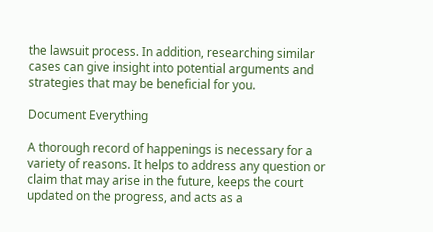the lawsuit process. In addition, researching similar cases can give insight into potential arguments and strategies that may be beneficial for you.

Document Everything

A thorough record of happenings is necessary for a variety of reasons. It helps to address any question or claim that may arise in the future, keeps the court updated on the progress, and acts as a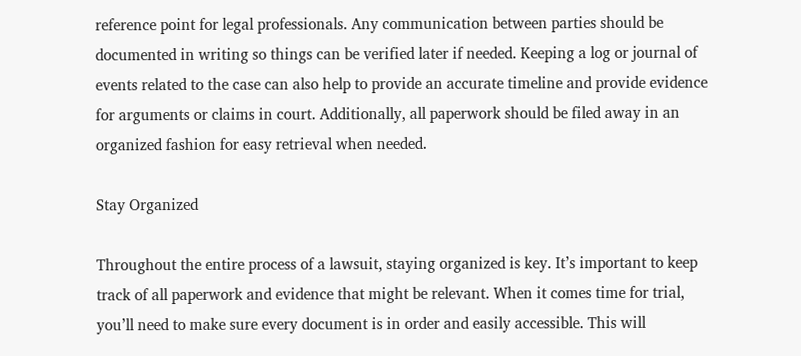reference point for legal professionals. Any communication between parties should be documented in writing so things can be verified later if needed. Keeping a log or journal of events related to the case can also help to provide an accurate timeline and provide evidence for arguments or claims in court. Additionally, all paperwork should be filed away in an organized fashion for easy retrieval when needed.

Stay Organized

Throughout the entire process of a lawsuit, staying organized is key. It’s important to keep track of all paperwork and evidence that might be relevant. When it comes time for trial, you’ll need to make sure every document is in order and easily accessible. This will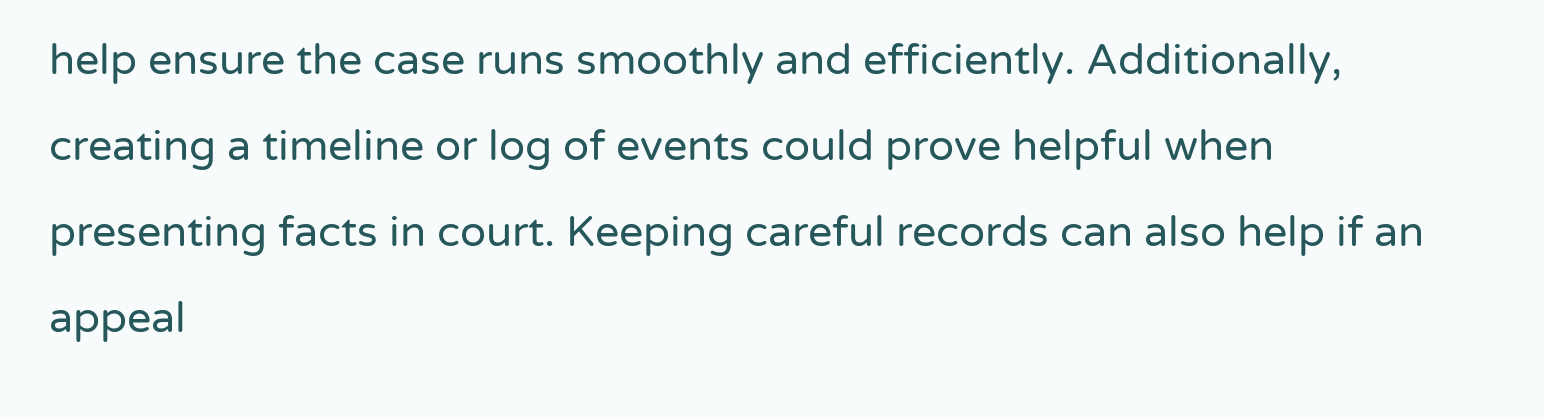help ensure the case runs smoothly and efficiently. Additionally, creating a timeline or log of events could prove helpful when presenting facts in court. Keeping careful records can also help if an appeal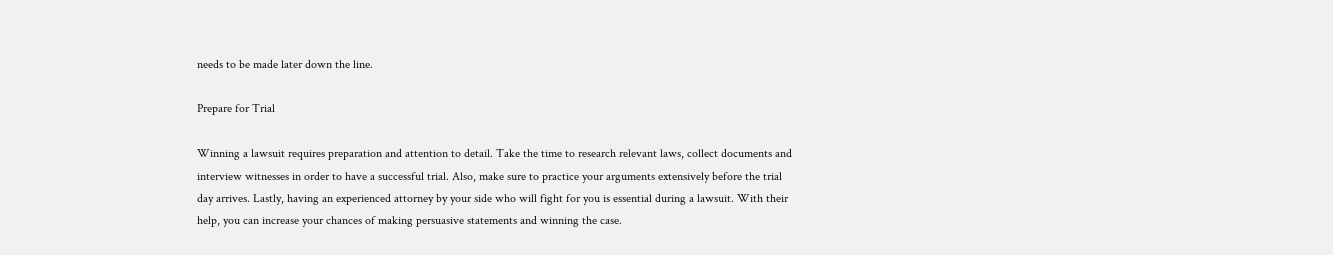needs to be made later down the line.

Prepare for Trial

Winning a lawsuit requires preparation and attention to detail. Take the time to research relevant laws, collect documents and interview witnesses in order to have a successful trial. Also, make sure to practice your arguments extensively before the trial day arrives. Lastly, having an experienced attorney by your side who will fight for you is essential during a lawsuit. With their help, you can increase your chances of making persuasive statements and winning the case.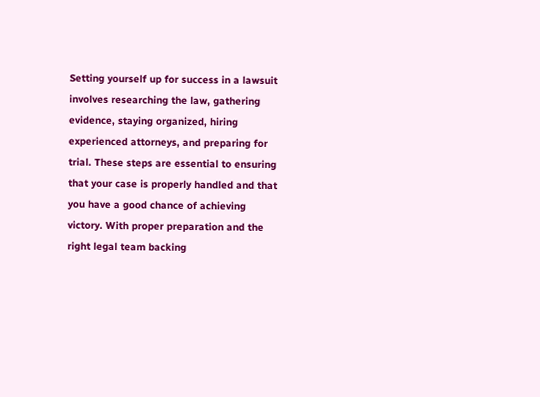Setting yourself up for success in a lawsuit involves researching the law, gathering evidence, staying organized, hiring experienced attorneys, and preparing for trial. These steps are essential to ensuring that your case is properly handled and that you have a good chance of achieving victory. With proper preparation and the right legal team backing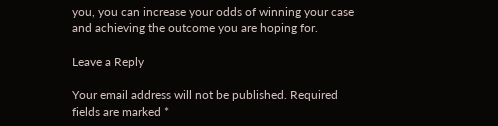you, you can increase your odds of winning your case and achieving the outcome you are hoping for.

Leave a Reply

Your email address will not be published. Required fields are marked *